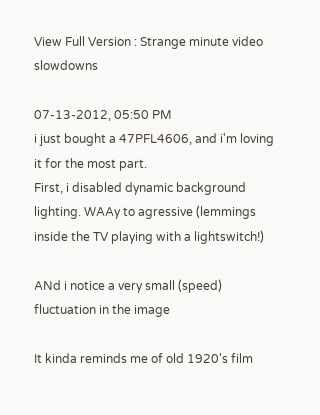View Full Version : Strange minute video slowdowns

07-13-2012, 05:50 PM
i just bought a 47PFL4606, and i'm loving it for the most part.
First, i disabled dynamic background lighting. WAAy to agressive (lemmings inside the TV playing with a lightswitch!)

ANd i notice a very small (speed) fluctuation in the image

It kinda reminds me of old 1920's film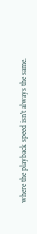where the playback speed isn't always the same.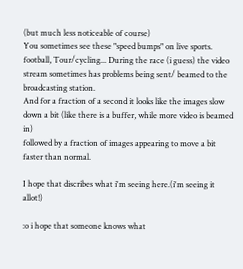(but much less noticeable of course)
You sometimes see these "speed bumps" on live sports.
football, Tour/cycling... During the race (i guess) the video stream sometimes has problems being sent/ beamed to the broadcasting station.
And for a fraction of a second it looks like the images slow down a bit (like there is a buffer, while more video is beamed in)
followed by a fraction of images appearing to move a bit faster than normal.

I hope that discribes what i'm seeing here.(i'm seeing it allot!)

:o i hope that someone knows what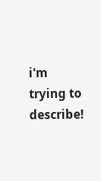i'm trying to describe!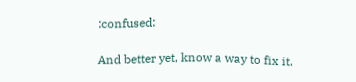:confused:

And better yet, know a way to fix it.